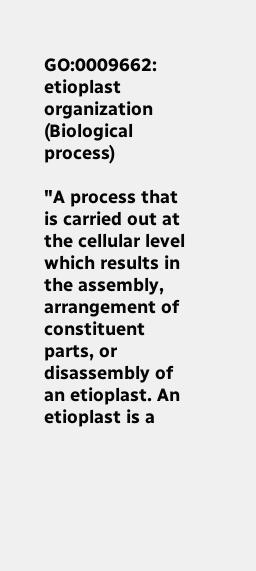GO:0009662: etioplast organization (Biological process)

"A process that is carried out at the cellular level which results in the assembly, arrangement of constituent parts, or disassembly of an etioplast. An etioplast is a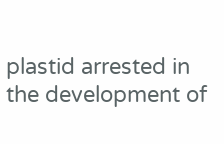plastid arrested in the development of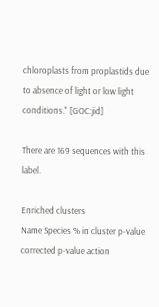chloroplasts from proplastids due to absence of light or low light conditions." [GOC:jid]

There are 169 sequences with this label.

Enriched clusters
Name Species % in cluster p-value corrected p-value action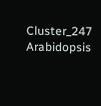Cluster_247 Arabidopsis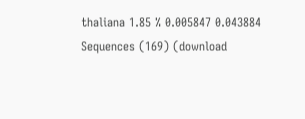thaliana 1.85 % 0.005847 0.043884
Sequences (169) (download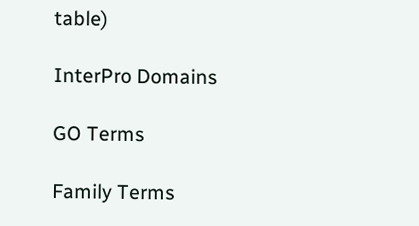table)

InterPro Domains

GO Terms

Family Terms